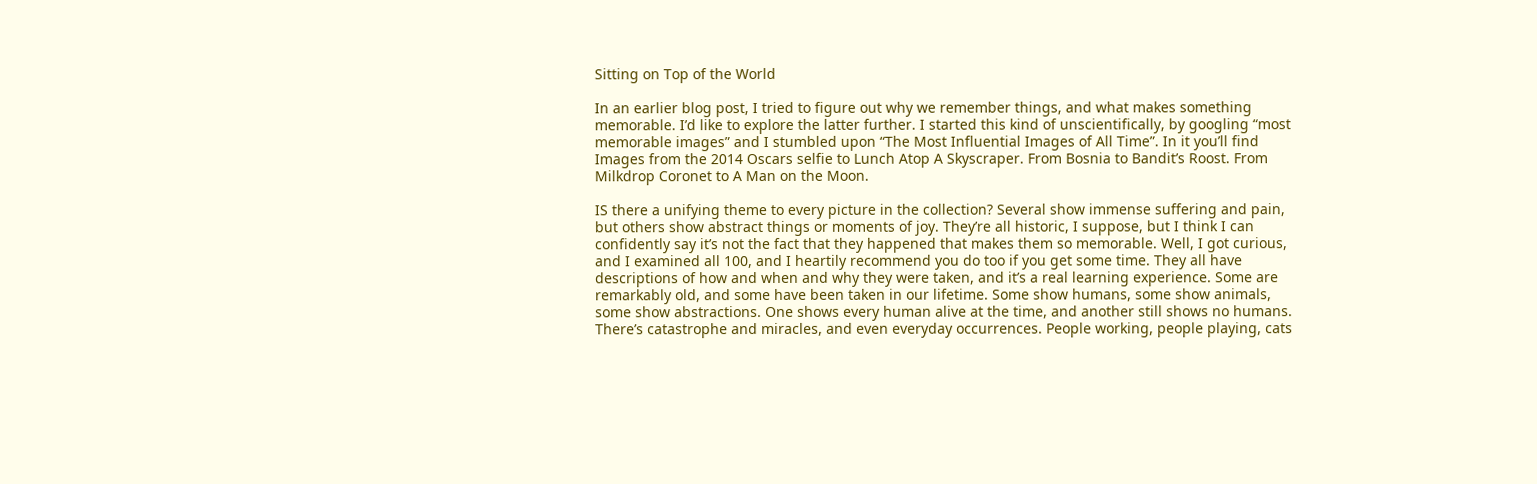Sitting on Top of the World

In an earlier blog post, I tried to figure out why we remember things, and what makes something memorable. I’d like to explore the latter further. I started this kind of unscientifically, by googling “most memorable images” and I stumbled upon “The Most Influential Images of All Time”. In it you’ll find Images from the 2014 Oscars selfie to Lunch Atop A Skyscraper. From Bosnia to Bandit’s Roost. From Milkdrop Coronet to A Man on the Moon.

IS there a unifying theme to every picture in the collection? Several show immense suffering and pain, but others show abstract things or moments of joy. They’re all historic, I suppose, but I think I can confidently say it’s not the fact that they happened that makes them so memorable. Well, I got curious, and I examined all 100, and I heartily recommend you do too if you get some time. They all have descriptions of how and when and why they were taken, and it’s a real learning experience. Some are remarkably old, and some have been taken in our lifetime. Some show humans, some show animals, some show abstractions. One shows every human alive at the time, and another still shows no humans. There’s catastrophe and miracles, and even everyday occurrences. People working, people playing, cats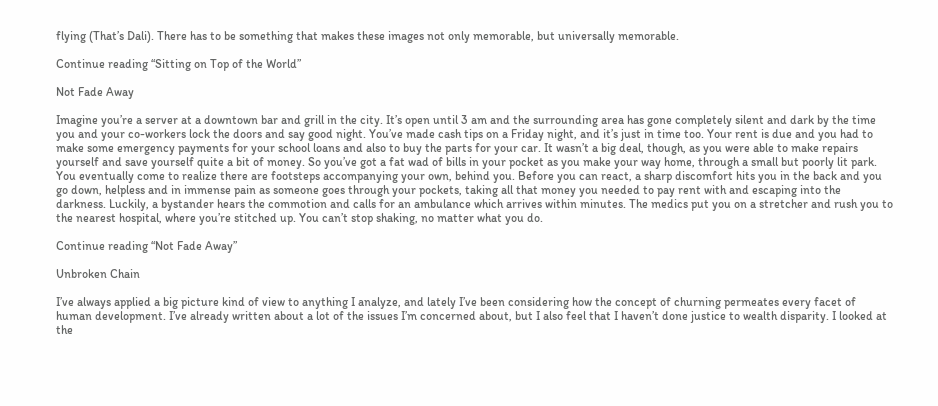flying (That’s Dali). There has to be something that makes these images not only memorable, but universally memorable.

Continue reading “Sitting on Top of the World”

Not Fade Away

Imagine you’re a server at a downtown bar and grill in the city. It’s open until 3 am and the surrounding area has gone completely silent and dark by the time you and your co-workers lock the doors and say good night. You’ve made cash tips on a Friday night, and it’s just in time too. Your rent is due and you had to make some emergency payments for your school loans and also to buy the parts for your car. It wasn’t a big deal, though, as you were able to make repairs yourself and save yourself quite a bit of money. So you’ve got a fat wad of bills in your pocket as you make your way home, through a small but poorly lit park. You eventually come to realize there are footsteps accompanying your own, behind you. Before you can react, a sharp discomfort hits you in the back and you go down, helpless and in immense pain as someone goes through your pockets, taking all that money you needed to pay rent with and escaping into the darkness. Luckily, a bystander hears the commotion and calls for an ambulance which arrives within minutes. The medics put you on a stretcher and rush you to the nearest hospital, where you’re stitched up. You can’t stop shaking, no matter what you do.

Continue reading “Not Fade Away”

Unbroken Chain

I’ve always applied a big picture kind of view to anything I analyze, and lately I’ve been considering how the concept of churning permeates every facet of human development. I’ve already written about a lot of the issues I’m concerned about, but I also feel that I haven’t done justice to wealth disparity. I looked at the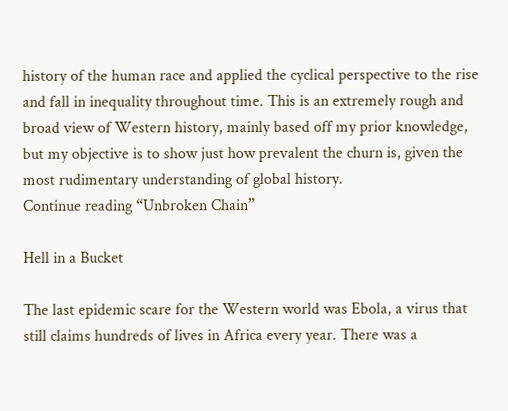history of the human race and applied the cyclical perspective to the rise and fall in inequality throughout time. This is an extremely rough and broad view of Western history, mainly based off my prior knowledge, but my objective is to show just how prevalent the churn is, given the most rudimentary understanding of global history.
Continue reading “Unbroken Chain”

Hell in a Bucket

The last epidemic scare for the Western world was Ebola, a virus that still claims hundreds of lives in Africa every year. There was a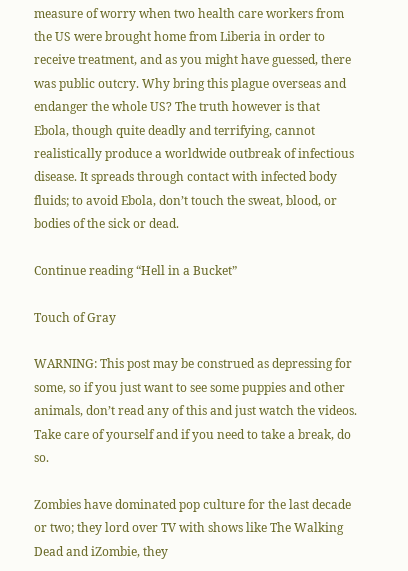measure of worry when two health care workers from the US were brought home from Liberia in order to receive treatment, and as you might have guessed, there was public outcry. Why bring this plague overseas and endanger the whole US? The truth however is that Ebola, though quite deadly and terrifying, cannot realistically produce a worldwide outbreak of infectious disease. It spreads through contact with infected body fluids; to avoid Ebola, don’t touch the sweat, blood, or bodies of the sick or dead.

Continue reading “Hell in a Bucket”

Touch of Gray

WARNING: This post may be construed as depressing for some, so if you just want to see some puppies and other animals, don’t read any of this and just watch the videos. Take care of yourself and if you need to take a break, do so.

Zombies have dominated pop culture for the last decade or two; they lord over TV with shows like The Walking Dead and iZombie, they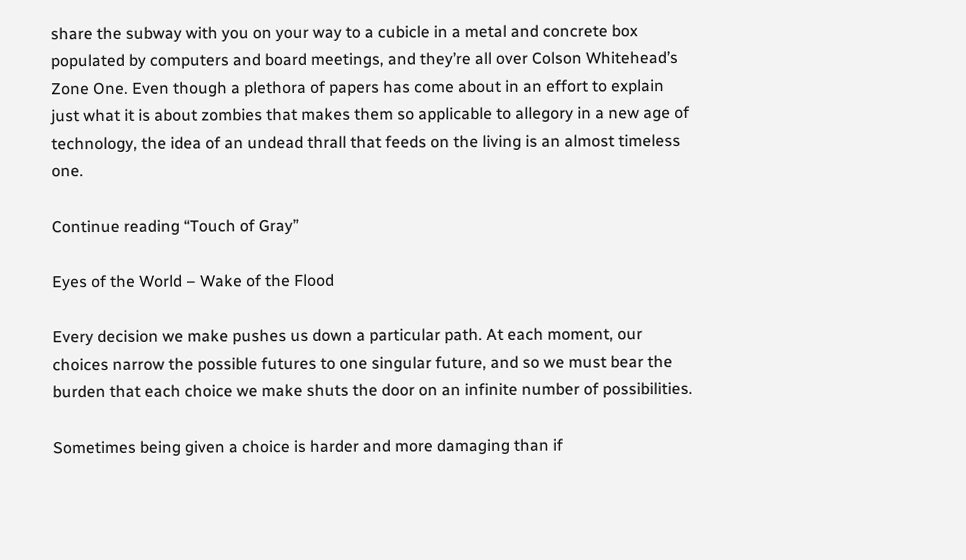share the subway with you on your way to a cubicle in a metal and concrete box populated by computers and board meetings, and they’re all over Colson Whitehead’s Zone One. Even though a plethora of papers has come about in an effort to explain just what it is about zombies that makes them so applicable to allegory in a new age of technology, the idea of an undead thrall that feeds on the living is an almost timeless one.

Continue reading “Touch of Gray”

Eyes of the World – Wake of the Flood

Every decision we make pushes us down a particular path. At each moment, our choices narrow the possible futures to one singular future, and so we must bear the burden that each choice we make shuts the door on an infinite number of possibilities.

Sometimes being given a choice is harder and more damaging than if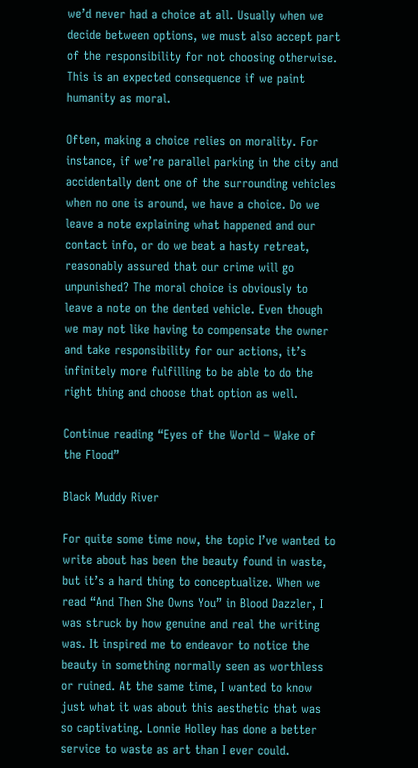we’d never had a choice at all. Usually when we decide between options, we must also accept part of the responsibility for not choosing otherwise. This is an expected consequence if we paint humanity as moral.

Often, making a choice relies on morality. For instance, if we’re parallel parking in the city and accidentally dent one of the surrounding vehicles when no one is around, we have a choice. Do we leave a note explaining what happened and our contact info, or do we beat a hasty retreat, reasonably assured that our crime will go unpunished? The moral choice is obviously to leave a note on the dented vehicle. Even though we may not like having to compensate the owner and take responsibility for our actions, it’s infinitely more fulfilling to be able to do the right thing and choose that option as well.

Continue reading “Eyes of the World – Wake of the Flood”

Black Muddy River

For quite some time now, the topic I’ve wanted to write about has been the beauty found in waste, but it’s a hard thing to conceptualize. When we read “And Then She Owns You” in Blood Dazzler, I was struck by how genuine and real the writing was. It inspired me to endeavor to notice the beauty in something normally seen as worthless or ruined. At the same time, I wanted to know just what it was about this aesthetic that was so captivating. Lonnie Holley has done a better service to waste as art than I ever could.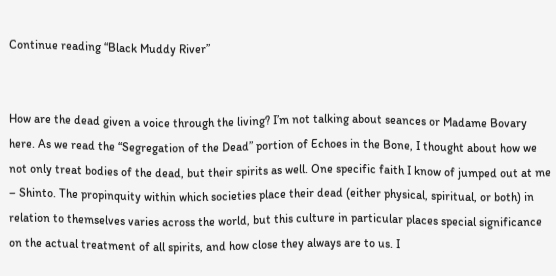Continue reading “Black Muddy River”


How are the dead given a voice through the living? I’m not talking about seances or Madame Bovary here. As we read the “Segregation of the Dead” portion of Echoes in the Bone, I thought about how we not only treat bodies of the dead, but their spirits as well. One specific faith I know of jumped out at me – Shinto. The propinquity within which societies place their dead (either physical, spiritual, or both) in relation to themselves varies across the world, but this culture in particular places special significance on the actual treatment of all spirits, and how close they always are to us. I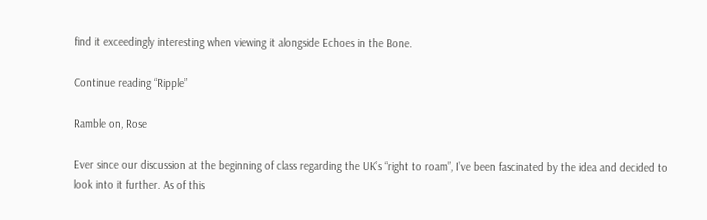find it exceedingly interesting when viewing it alongside Echoes in the Bone.

Continue reading “Ripple”

Ramble on, Rose

Ever since our discussion at the beginning of class regarding the UK’s “right to roam”, I’ve been fascinated by the idea and decided to look into it further. As of this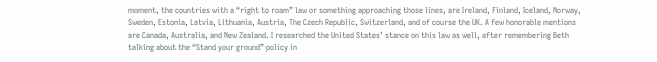moment, the countries with a “right to roam” law or something approaching those lines, are Ireland, Finland, Iceland, Norway, Sweden, Estonia, Latvia, Lithuania, Austria, The Czech Republic, Switzerland, and of course the UK. A few honorable mentions are Canada, Australia, and New Zealand. I researched the United States’ stance on this law as well, after remembering Beth talking about the “Stand your ground” policy in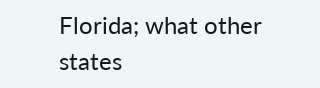Florida; what other states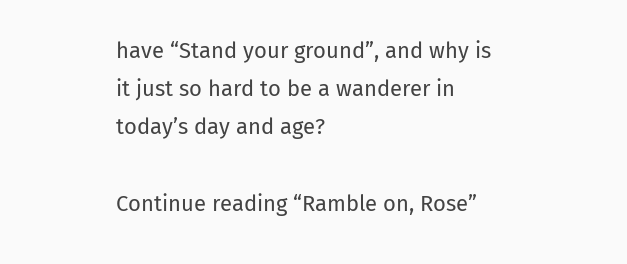have “Stand your ground”, and why is it just so hard to be a wanderer in today’s day and age?

Continue reading “Ramble on, Rose”